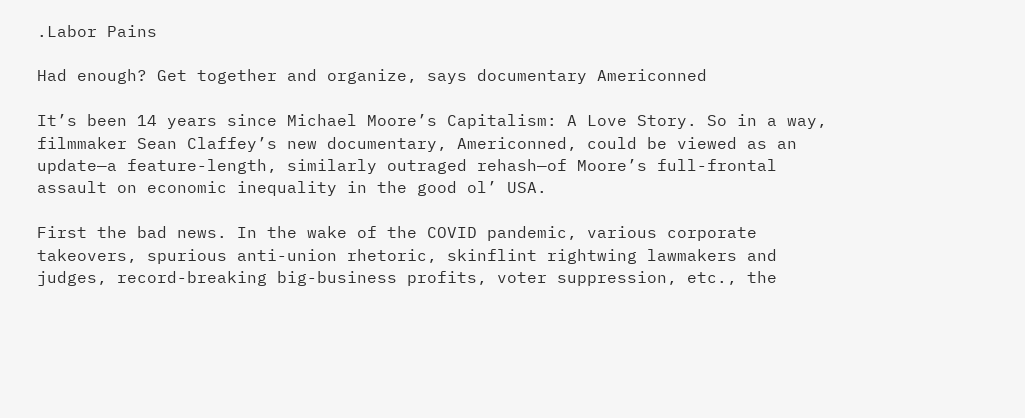.Labor Pains

Had enough? Get together and organize, says documentary Americonned

It’s been 14 years since Michael Moore’s Capitalism: A Love Story. So in a way, filmmaker Sean Claffey’s new documentary, Americonned, could be viewed as an update—a feature-length, similarly outraged rehash—of Moore’s full-frontal assault on economic inequality in the good ol’ USA.

First the bad news. In the wake of the COVID pandemic, various corporate takeovers, spurious anti-union rhetoric, skinflint rightwing lawmakers and judges, record-breaking big-business profits, voter suppression, etc., the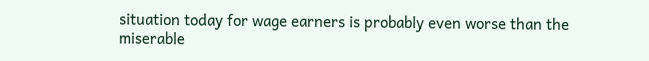situation today for wage earners is probably even worse than the miserable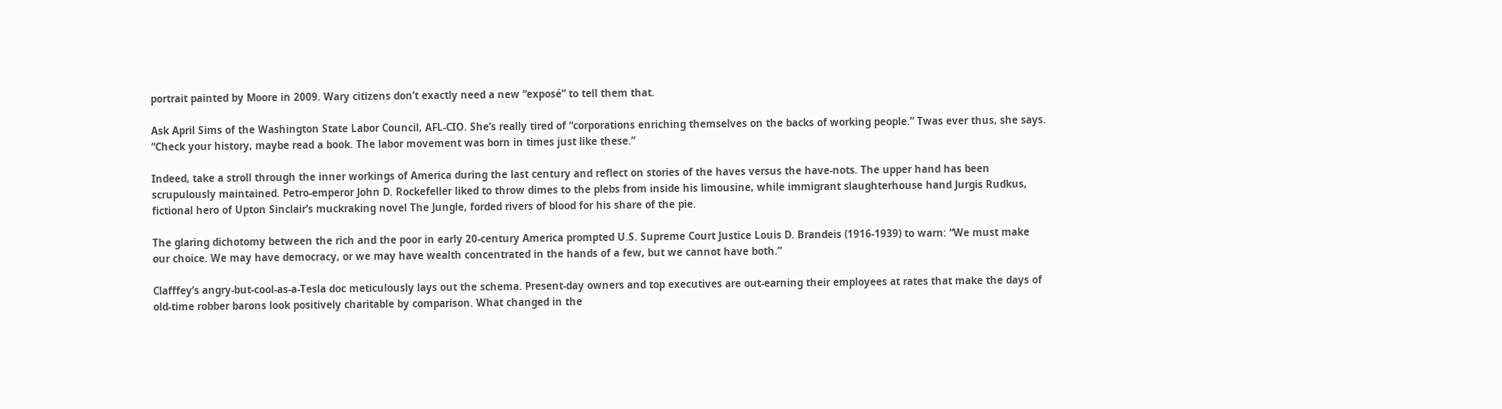portrait painted by Moore in 2009. Wary citizens don’t exactly need a new “exposé” to tell them that.

Ask April Sims of the Washington State Labor Council, AFL-CIO. She’s really tired of “corporations enriching themselves on the backs of working people.” Twas ever thus, she says. “Check your history, maybe read a book. The labor movement was born in times just like these.”

Indeed, take a stroll through the inner workings of America during the last century and reflect on stories of the haves versus the have-nots. The upper hand has been scrupulously maintained. Petro-emperor John D. Rockefeller liked to throw dimes to the plebs from inside his limousine, while immigrant slaughterhouse hand Jurgis Rudkus, fictional hero of Upton Sinclair’s muckraking novel The Jungle, forded rivers of blood for his share of the pie.

The glaring dichotomy between the rich and the poor in early 20-century America prompted U.S. Supreme Court Justice Louis D. Brandeis (1916-1939) to warn: “We must make our choice. We may have democracy, or we may have wealth concentrated in the hands of a few, but we cannot have both.”

Clafffey’s angry-but-cool-as-a-Tesla doc meticulously lays out the schema. Present-day owners and top executives are out-earning their employees at rates that make the days of old-time robber barons look positively charitable by comparison. What changed in the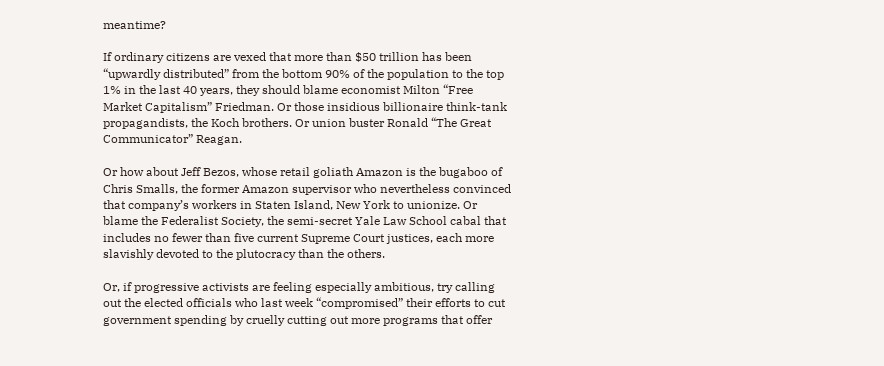meantime?

If ordinary citizens are vexed that more than $50 trillion has been “upwardly distributed” from the bottom 90% of the population to the top 1% in the last 40 years, they should blame economist Milton “Free Market Capitalism” Friedman. Or those insidious billionaire think-tank propagandists, the Koch brothers. Or union buster Ronald “The Great Communicator” Reagan.

Or how about Jeff Bezos, whose retail goliath Amazon is the bugaboo of Chris Smalls, the former Amazon supervisor who nevertheless convinced that company’s workers in Staten Island, New York to unionize. Or blame the Federalist Society, the semi-secret Yale Law School cabal that includes no fewer than five current Supreme Court justices, each more slavishly devoted to the plutocracy than the others.

Or, if progressive activists are feeling especially ambitious, try calling out the elected officials who last week “compromised” their efforts to cut government spending by cruelly cutting out more programs that offer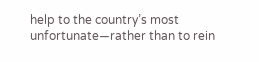help to the country’s most unfortunate—rather than to rein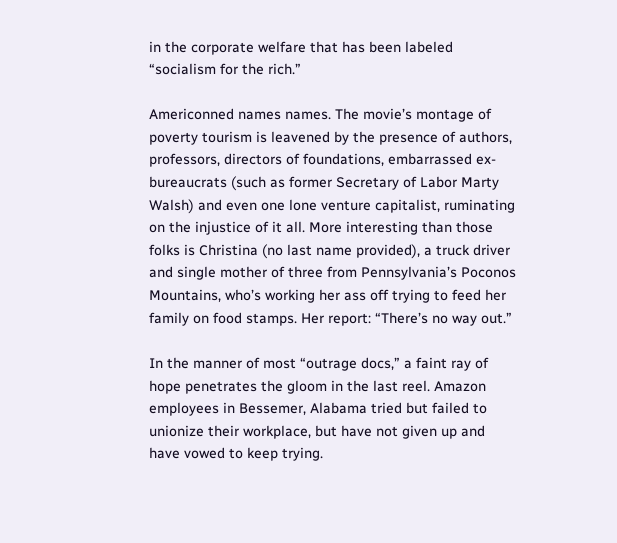in the corporate welfare that has been labeled “socialism for the rich.”

Americonned names names. The movie’s montage of poverty tourism is leavened by the presence of authors, professors, directors of foundations, embarrassed ex-bureaucrats (such as former Secretary of Labor Marty Walsh) and even one lone venture capitalist, ruminating on the injustice of it all. More interesting than those folks is Christina (no last name provided), a truck driver and single mother of three from Pennsylvania’s Poconos Mountains, who’s working her ass off trying to feed her family on food stamps. Her report: “There’s no way out.”

In the manner of most “outrage docs,” a faint ray of hope penetrates the gloom in the last reel. Amazon employees in Bessemer, Alabama tried but failed to unionize their workplace, but have not given up and have vowed to keep trying.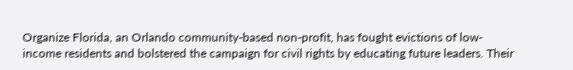Organize Florida, an Orlando community-based non-profit, has fought evictions of low-income residents and bolstered the campaign for civil rights by educating future leaders. Their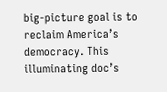big-picture goal is to reclaim America’s democracy. This illuminating doc’s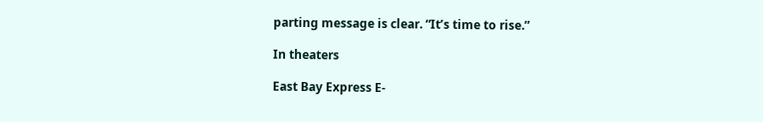parting message is clear. “It’s time to rise.”

In theaters

East Bay Express E-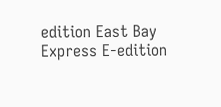edition East Bay Express E-edition